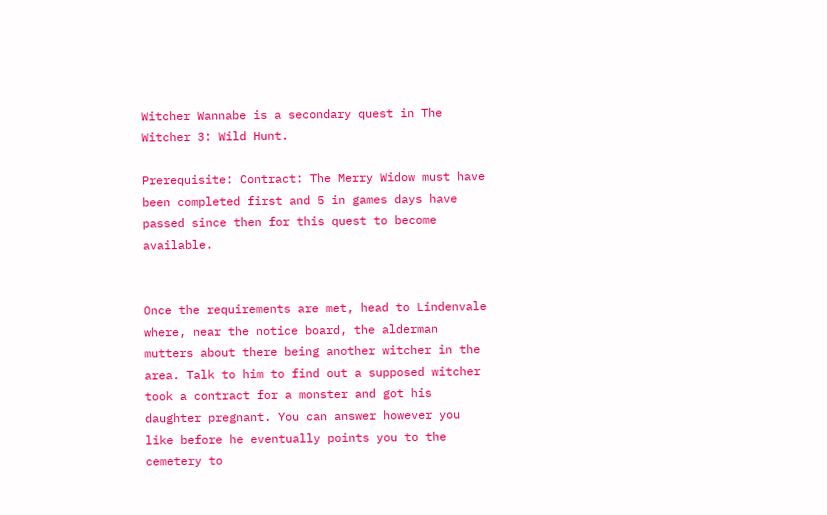Witcher Wannabe is a secondary quest in The Witcher 3: Wild Hunt.

Prerequisite: Contract: The Merry Widow must have been completed first and 5 in games days have passed since then for this quest to become available.


Once the requirements are met, head to Lindenvale where, near the notice board, the alderman mutters about there being another witcher in the area. Talk to him to find out a supposed witcher took a contract for a monster and got his daughter pregnant. You can answer however you like before he eventually points you to the cemetery to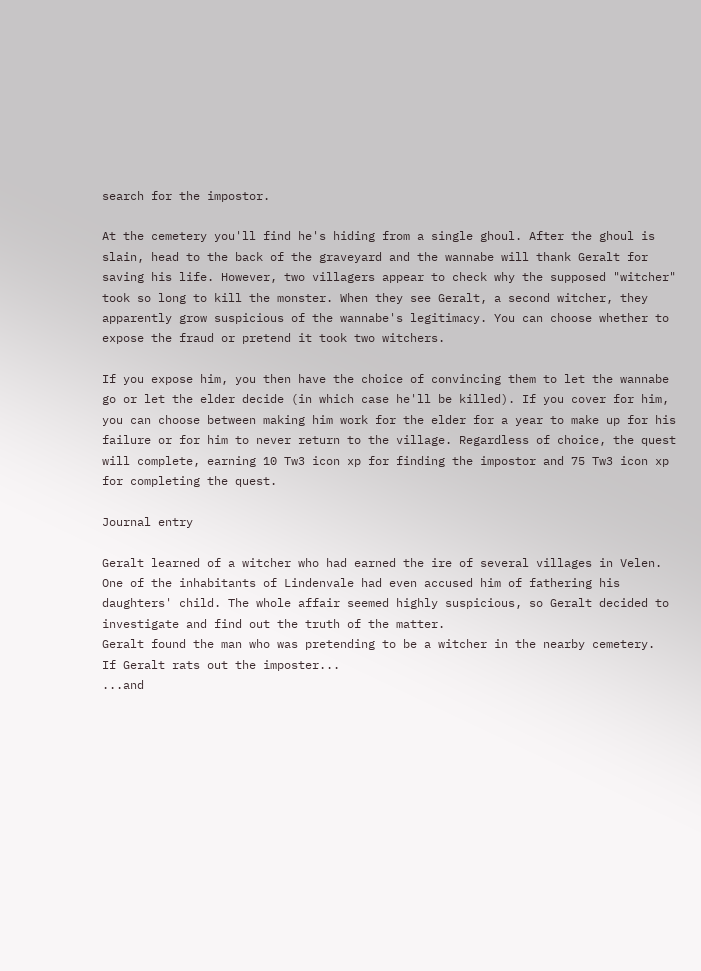search for the impostor.

At the cemetery you'll find he's hiding from a single ghoul. After the ghoul is slain, head to the back of the graveyard and the wannabe will thank Geralt for saving his life. However, two villagers appear to check why the supposed "witcher" took so long to kill the monster. When they see Geralt, a second witcher, they apparently grow suspicious of the wannabe's legitimacy. You can choose whether to expose the fraud or pretend it took two witchers.

If you expose him, you then have the choice of convincing them to let the wannabe go or let the elder decide (in which case he'll be killed). If you cover for him, you can choose between making him work for the elder for a year to make up for his failure or for him to never return to the village. Regardless of choice, the quest will complete, earning 10 Tw3 icon xp for finding the impostor and 75 Tw3 icon xp for completing the quest.

Journal entry

Geralt learned of a witcher who had earned the ire of several villages in Velen. One of the inhabitants of Lindenvale had even accused him of fathering his daughters' child. The whole affair seemed highly suspicious, so Geralt decided to investigate and find out the truth of the matter.
Geralt found the man who was pretending to be a witcher in the nearby cemetery.
If Geralt rats out the imposter...
...and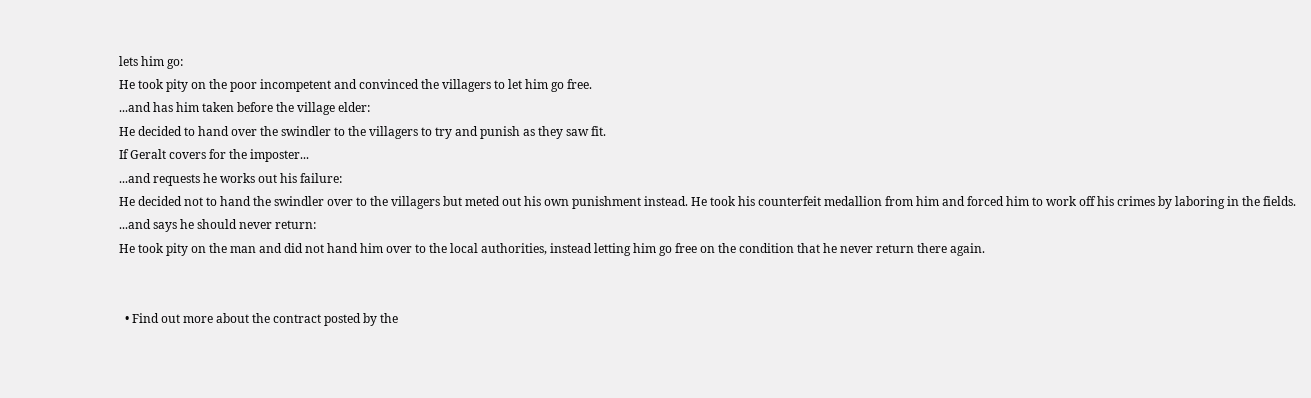lets him go:
He took pity on the poor incompetent and convinced the villagers to let him go free.
...and has him taken before the village elder:
He decided to hand over the swindler to the villagers to try and punish as they saw fit.
If Geralt covers for the imposter...
...and requests he works out his failure:
He decided not to hand the swindler over to the villagers but meted out his own punishment instead. He took his counterfeit medallion from him and forced him to work off his crimes by laboring in the fields.
...and says he should never return:
He took pity on the man and did not hand him over to the local authorities, instead letting him go free on the condition that he never return there again.


  • Find out more about the contract posted by the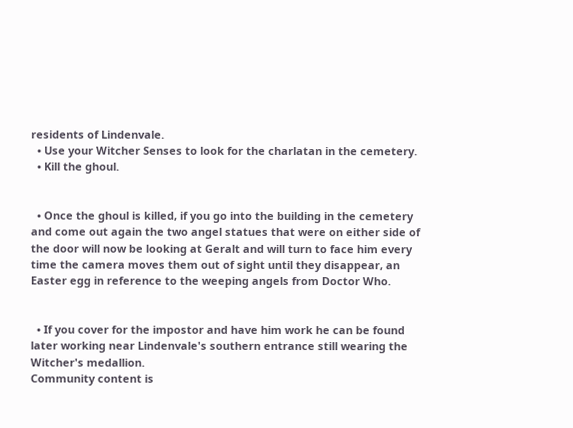residents of Lindenvale.
  • Use your Witcher Senses to look for the charlatan in the cemetery.
  • Kill the ghoul.


  • Once the ghoul is killed, if you go into the building in the cemetery and come out again the two angel statues that were on either side of the door will now be looking at Geralt and will turn to face him every time the camera moves them out of sight until they disappear, an Easter egg in reference to the weeping angels from Doctor Who.


  • If you cover for the impostor and have him work he can be found later working near Lindenvale's southern entrance still wearing the Witcher's medallion.
Community content is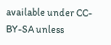available under CC-BY-SA unless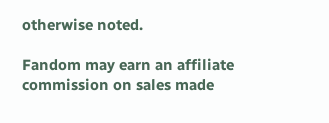otherwise noted.

Fandom may earn an affiliate commission on sales made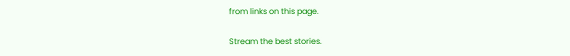from links on this page.

Stream the best stories.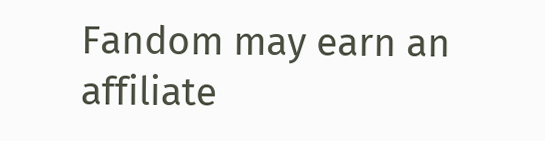Fandom may earn an affiliate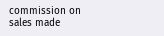commission on sales made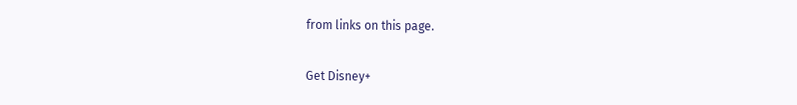from links on this page.

Get Disney+